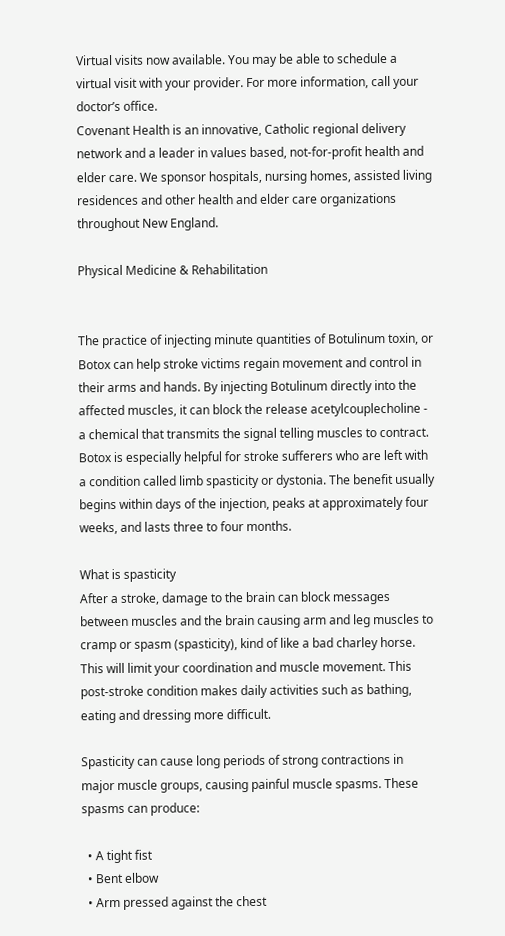Virtual visits now available. You may be able to schedule a virtual visit with your provider. For more information, call your doctor’s office.
Covenant Health is an innovative, Catholic regional delivery network and a leader in values based, not-for-profit health and elder care. We sponsor hospitals, nursing homes, assisted living residences and other health and elder care organizations throughout New England.

Physical Medicine & Rehabilitation


The practice of injecting minute quantities of Botulinum toxin, or Botox can help stroke victims regain movement and control in their arms and hands. By injecting Botulinum directly into the affected muscles, it can block the release acetylcouplecholine - a chemical that transmits the signal telling muscles to contract. Botox is especially helpful for stroke sufferers who are left with a condition called limb spasticity or dystonia. The benefit usually begins within days of the injection, peaks at approximately four weeks, and lasts three to four months.

What is spasticity
After a stroke, damage to the brain can block messages between muscles and the brain causing arm and leg muscles to cramp or spasm (spasticity), kind of like a bad charley horse. This will limit your coordination and muscle movement. This post-stroke condition makes daily activities such as bathing, eating and dressing more difficult.

Spasticity can cause long periods of strong contractions in major muscle groups, causing painful muscle spasms. These spasms can produce:

  • A tight fist
  • Bent elbow
  • Arm pressed against the chest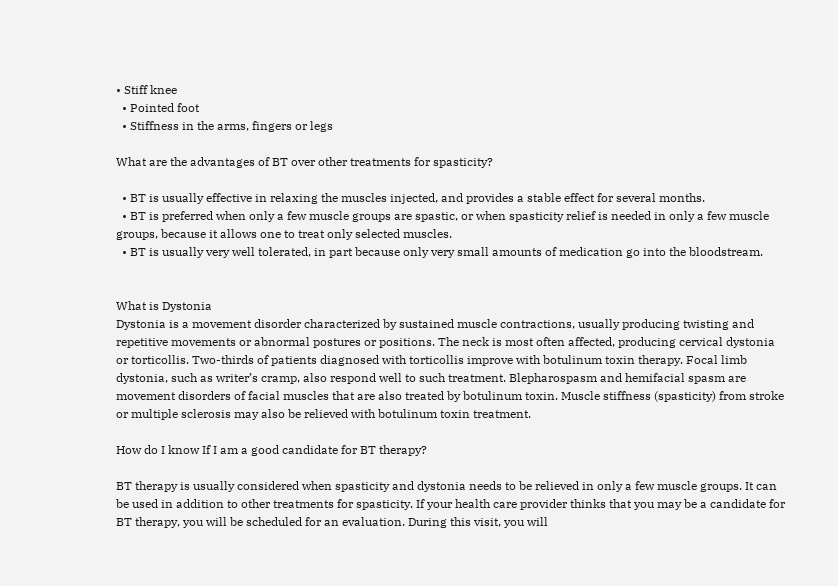• Stiff knee
  • Pointed foot
  • Stiffness in the arms, fingers or legs

What are the advantages of BT over other treatments for spasticity?

  • BT is usually effective in relaxing the muscles injected, and provides a stable effect for several months.
  • BT is preferred when only a few muscle groups are spastic, or when spasticity relief is needed in only a few muscle groups, because it allows one to treat only selected muscles.
  • BT is usually very well tolerated, in part because only very small amounts of medication go into the bloodstream.


What is Dystonia
Dystonia is a movement disorder characterized by sustained muscle contractions, usually producing twisting and repetitive movements or abnormal postures or positions. The neck is most often affected, producing cervical dystonia or torticollis. Two-thirds of patients diagnosed with torticollis improve with botulinum toxin therapy. Focal limb dystonia, such as writer’s cramp, also respond well to such treatment. Blepharospasm and hemifacial spasm are movement disorders of facial muscles that are also treated by botulinum toxin. Muscle stiffness (spasticity) from stroke or multiple sclerosis may also be relieved with botulinum toxin treatment.

How do I know If I am a good candidate for BT therapy?

BT therapy is usually considered when spasticity and dystonia needs to be relieved in only a few muscle groups. It can be used in addition to other treatments for spasticity. If your health care provider thinks that you may be a candidate for BT therapy, you will be scheduled for an evaluation. During this visit, you will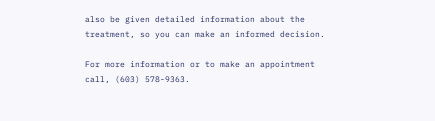also be given detailed information about the treatment, so you can make an informed decision.

For more information or to make an appointment call, (603) 578-9363.